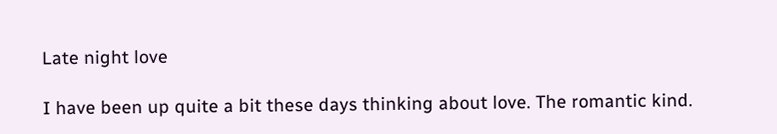Late night love

I have been up quite a bit these days thinking about love. The romantic kind.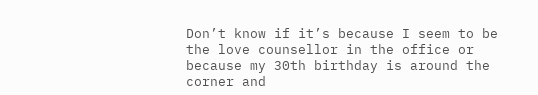Don’t know if it’s because I seem to be the love counsellor in the office or because my 30th birthday is around the corner and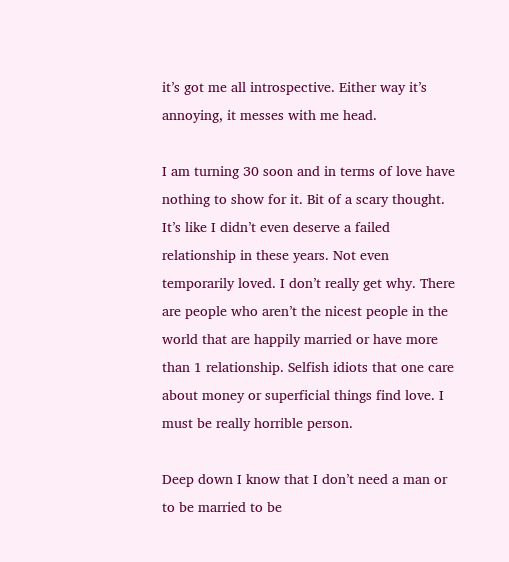it’s got me all introspective. Either way it’s annoying, it messes with me head.

I am turning 30 soon and in terms of love have nothing to show for it. Bit of a scary thought. It’s like I didn’t even deserve a failed relationship in these years. Not even temporarily loved. I don’t really get why. There are people who aren’t the nicest people in the world that are happily married or have more than 1 relationship. Selfish idiots that one care about money or superficial things find love. I must be really horrible person.

Deep down I know that I don’t need a man or to be married to be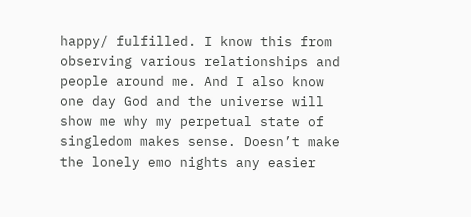happy/ fulfilled. I know this from observing various relationships and people around me. And I also know one day God and the universe will show me why my perpetual state of singledom makes sense. Doesn’t make the lonely emo nights any easier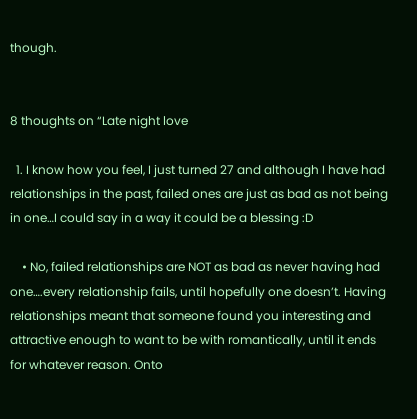though.


8 thoughts on “Late night love

  1. I know how you feel, I just turned 27 and although I have had relationships in the past, failed ones are just as bad as not being in one…I could say in a way it could be a blessing :D

    • No, failed relationships are NOT as bad as never having had one….every relationship fails, until hopefully one doesn’t. Having relationships meant that someone found you interesting and attractive enough to want to be with romantically, until it ends for whatever reason. Onto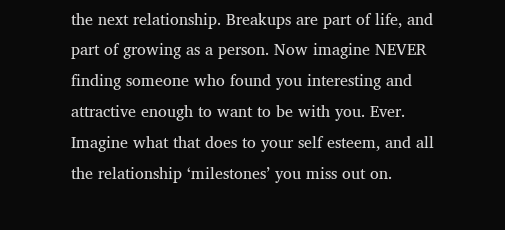the next relationship. Breakups are part of life, and part of growing as a person. Now imagine NEVER finding someone who found you interesting and attractive enough to want to be with you. Ever. Imagine what that does to your self esteem, and all the relationship ‘milestones’ you miss out on.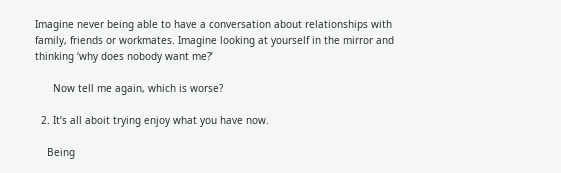Imagine never being able to have a conversation about relationships with family, friends or workmates. Imagine looking at yourself in the mirror and thinking ‘why does nobody want me?’

      Now tell me again, which is worse?

  2. It’s all aboit trying enjoy what you have now.

    Being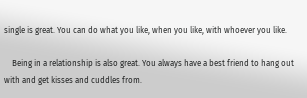single is great. You can do what you like, when you like, with whoever you like.

    Being in a relationship is also great. You always have a best friend to hang out with and get kisses and cuddles from.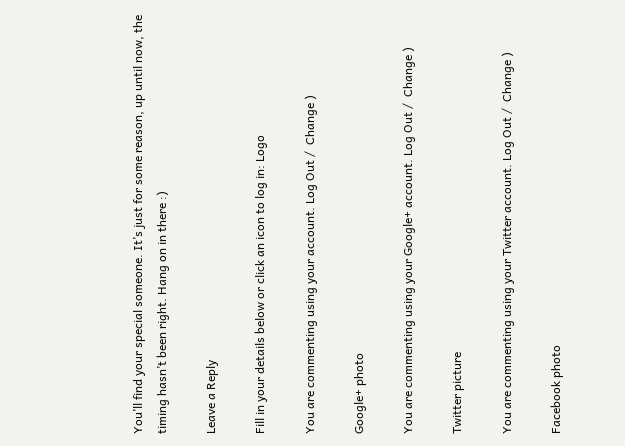You’ll find your special someone. It’s just for some reason, up until now, the timing hasn’t been right. Hang on in there :)

Leave a Reply

Fill in your details below or click an icon to log in: Logo

You are commenting using your account. Log Out /  Change )

Google+ photo

You are commenting using your Google+ account. Log Out /  Change )

Twitter picture

You are commenting using your Twitter account. Log Out /  Change )

Facebook photo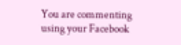You are commenting using your Facebook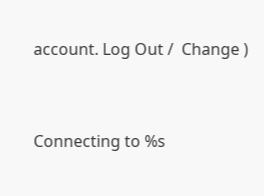account. Log Out /  Change )


Connecting to %s